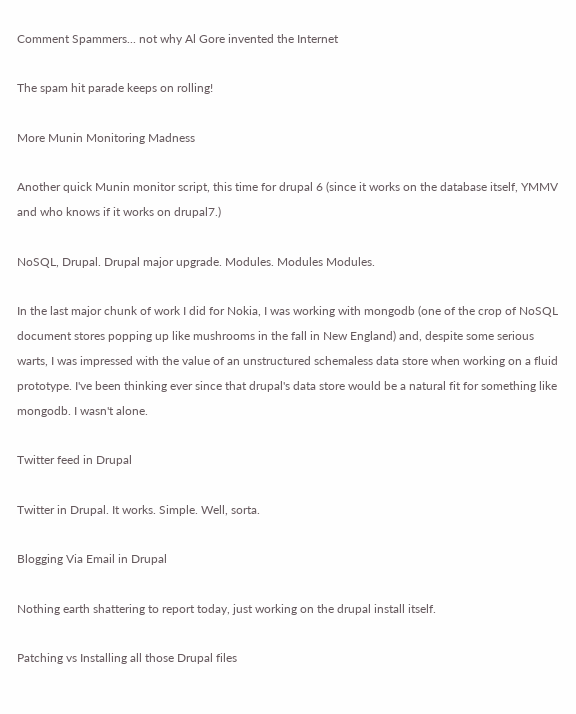Comment Spammers... not why Al Gore invented the Internet

The spam hit parade keeps on rolling!

More Munin Monitoring Madness

Another quick Munin monitor script, this time for drupal 6 (since it works on the database itself, YMMV and who knows if it works on drupal7.)

NoSQL, Drupal. Drupal major upgrade. Modules. Modules Modules.

In the last major chunk of work I did for Nokia, I was working with mongodb (one of the crop of NoSQL document stores popping up like mushrooms in the fall in New England) and, despite some serious warts, I was impressed with the value of an unstructured schemaless data store when working on a fluid prototype. I've been thinking ever since that drupal's data store would be a natural fit for something like mongodb. I wasn't alone.

Twitter feed in Drupal

Twitter in Drupal. It works. Simple. Well, sorta.

Blogging Via Email in Drupal

Nothing earth shattering to report today, just working on the drupal install itself.

Patching vs Installing all those Drupal files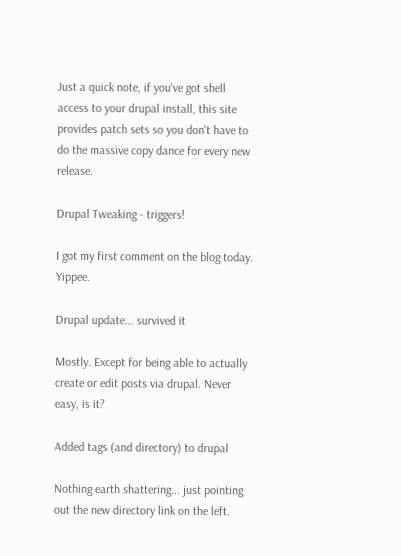Just a quick note, if you've got shell access to your drupal install, this site provides patch sets so you don't have to do the massive copy dance for every new release.

Drupal Tweaking - triggers!

I got my first comment on the blog today. Yippee.

Drupal update... survived it

Mostly. Except for being able to actually create or edit posts via drupal. Never easy, is it?

Added tags (and directory) to drupal

Nothing earth shattering... just pointing out the new directory link on the left.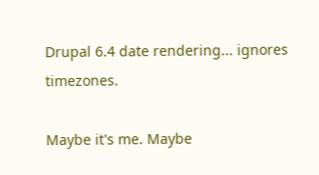Drupal 6.4 date rendering... ignores timezones.

Maybe it's me. Maybe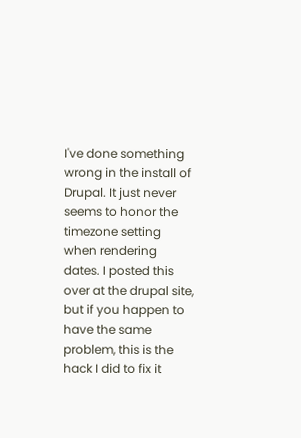I've done something wrong in the install of Drupal. It just never seems to honor the timezone setting when rendering dates. I posted this over at the drupal site, but if you happen to have the same problem, this is the hack I did to fix it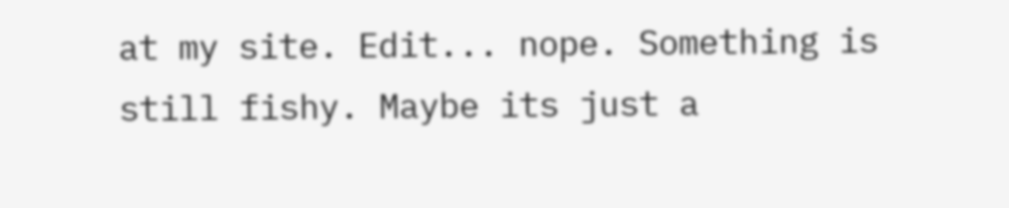at my site. Edit... nope. Something is still fishy. Maybe its just a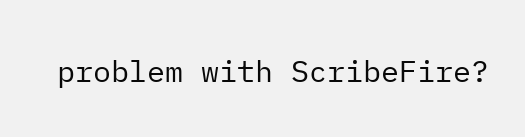problem with ScribeFire?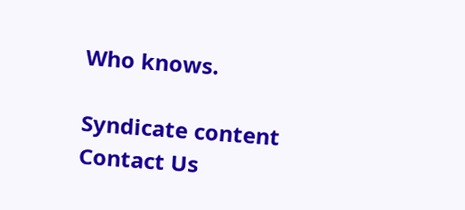Who knows.

Syndicate content
Contact Us